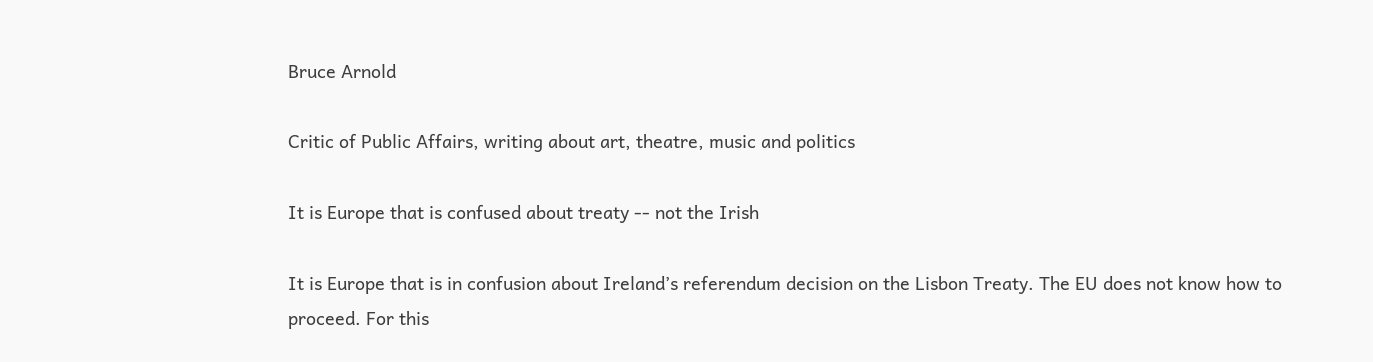Bruce Arnold

Critic of Public Affairs, writing about art, theatre, music and politics

It is Europe that is confused about treaty -- not the Irish

It is Europe that is in confusion about Ireland’s referendum decision on the Lisbon Treaty. The EU does not know how to proceed. For this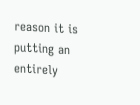reason it is putting an entirely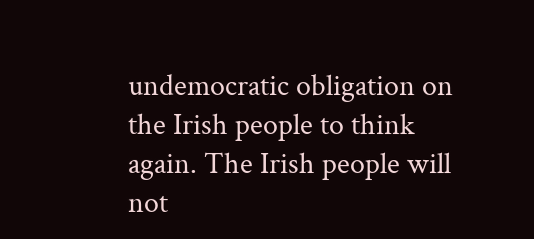undemocratic obligation on the Irish people to think again. The Irish people will not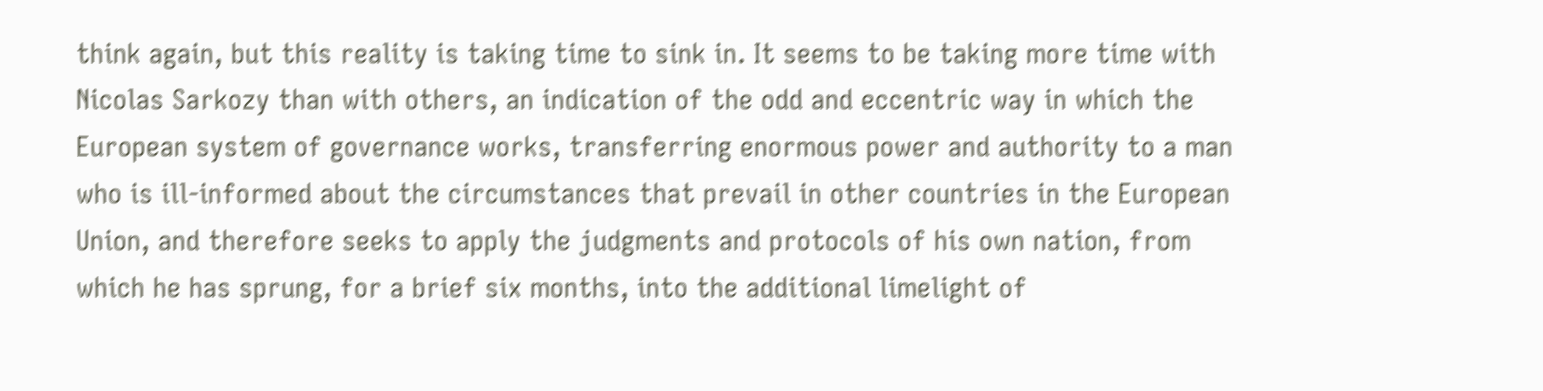think again, but this reality is taking time to sink in. It seems to be taking more time with Nicolas Sarkozy than with others, an indication of the odd and eccentric way in which the European system of governance works, transferring enormous power and authority to a man who is ill-informed about the circumstances that prevail in other countries in the European Union, and therefore seeks to apply the judgments and protocols of his own nation, from which he has sprung, for a brief six months, into the additional limelight of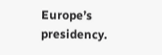Europe’s presidency.